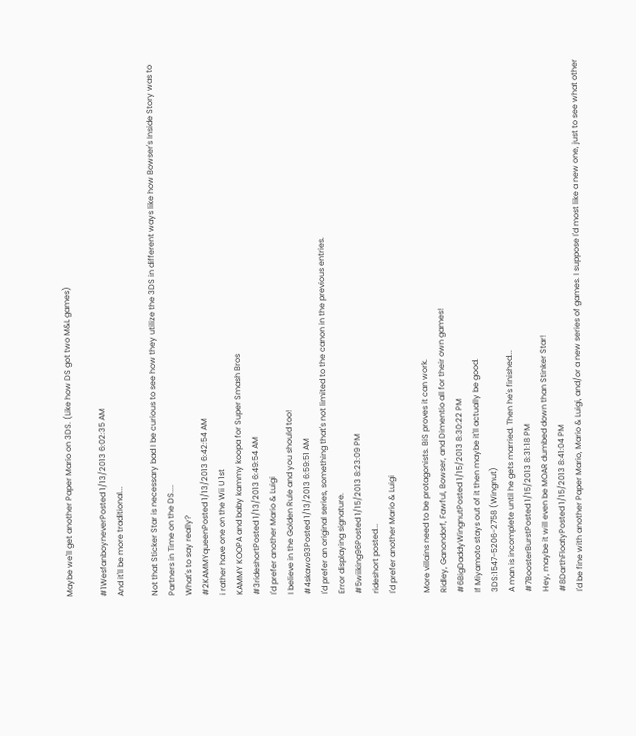Maybe we'll get another Paper Mario on 3DS. (Like how DS got two M&L games)

#1WesfanboyneverPosted 1/13/2013 6:02:35 AM
And it'll be more traditional...

Not that Sticker Star is necessary bad I be curious to see how they utilize the 3DS in different ways like how Bowser's Inside Story was to Partners in Time on the DS....
What's to say really?
#2KAMMYqueenPosted 1/13/2013 6:42:54 AM
i rather have one on the Wii U 1st
KAMMY KOOPA and baby kammy koopa for Super Smash Bros
#3rideshortPosted 1/13/2013 6:49:54 AM
I'd prefer another Mario & Luigi
I believe in the Golden Rule and you should too!
#4skawo93Posted 1/13/2013 6:59:51 AM
I'd prefer an original series, something that's not limited to the canon in the previous entries.
Error displaying signature.
#5wiiking96Posted 1/15/2013 8:23:09 PM
rideshort posted...
I'd prefer another Mario & Luigi

More villains need to be protagonists. BiS proves it can work.
Ridley, Ganondorf, Fawful, Bowser, and Dimentio all for their own games!
#6BigDaddyWingnutPosted 1/15/2013 8:30:22 PM
If Miyamoto stays out of it then maybe it'll actually be good.
3DS:1547-5206-2758 (Wingnut)
A man is incomplete until he gets married. Then he's finished...
#7BoosterBurstPosted 1/15/2013 8:31:18 PM
Hey, maybe it will even be MOAR dumbed down than Stinker Star!
#8DarthFloatyPosted 1/15/2013 8:41:04 PM
I'd be fine with another Paper Mario, Mario & Luigi, and/or a new series of games. I suppose I'd most like a new one, just to see what other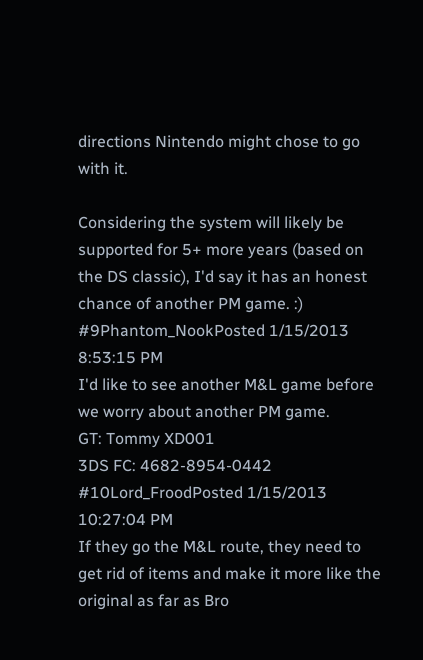directions Nintendo might chose to go with it.

Considering the system will likely be supported for 5+ more years (based on the DS classic), I'd say it has an honest chance of another PM game. :)
#9Phantom_NookPosted 1/15/2013 8:53:15 PM
I'd like to see another M&L game before we worry about another PM game.
GT: Tommy XD001
3DS FC: 4682-8954-0442
#10Lord_FroodPosted 1/15/2013 10:27:04 PM
If they go the M&L route, they need to get rid of items and make it more like the original as far as Bro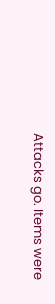Attacks go. Items were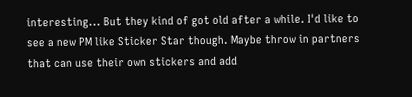interesting... But they kind of got old after a while. I'd like to see a new PM like Sticker Star though. Maybe throw in partners that can use their own stickers and add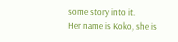some story into it.
Her name is Koko, she is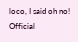loco, I said oh no!
Official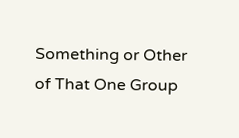Something or Other of That One Group